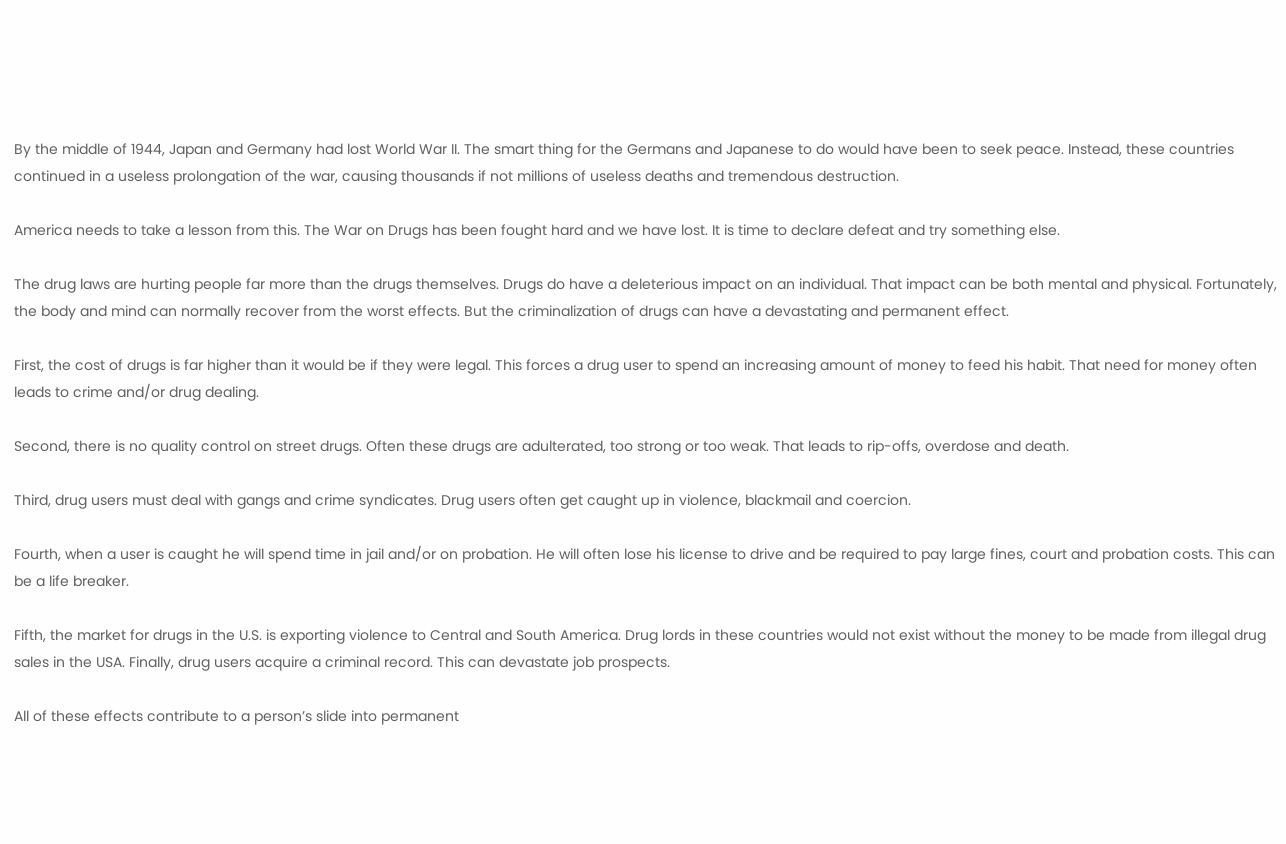By the middle of 1944, Japan and Germany had lost World War II. The smart thing for the Germans and Japanese to do would have been to seek peace. Instead, these countries continued in a useless prolongation of the war, causing thousands if not millions of useless deaths and tremendous destruction.

America needs to take a lesson from this. The War on Drugs has been fought hard and we have lost. It is time to declare defeat and try something else.

The drug laws are hurting people far more than the drugs themselves. Drugs do have a deleterious impact on an individual. That impact can be both mental and physical. Fortunately, the body and mind can normally recover from the worst effects. But the criminalization of drugs can have a devastating and permanent effect.

First, the cost of drugs is far higher than it would be if they were legal. This forces a drug user to spend an increasing amount of money to feed his habit. That need for money often leads to crime and/or drug dealing.

Second, there is no quality control on street drugs. Often these drugs are adulterated, too strong or too weak. That leads to rip-offs, overdose and death.

Third, drug users must deal with gangs and crime syndicates. Drug users often get caught up in violence, blackmail and coercion.

Fourth, when a user is caught he will spend time in jail and/or on probation. He will often lose his license to drive and be required to pay large fines, court and probation costs. This can be a life breaker.

Fifth, the market for drugs in the U.S. is exporting violence to Central and South America. Drug lords in these countries would not exist without the money to be made from illegal drug sales in the USA. Finally, drug users acquire a criminal record. This can devastate job prospects.

All of these effects contribute to a person’s slide into permanent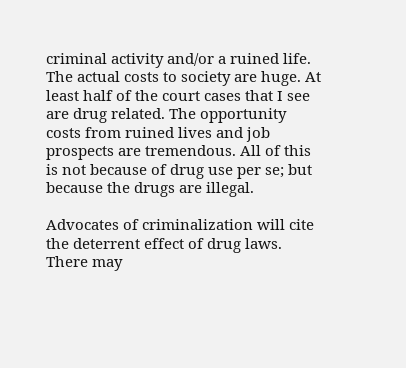criminal activity and/or a ruined life. The actual costs to society are huge. At least half of the court cases that I see are drug related. The opportunity costs from ruined lives and job prospects are tremendous. All of this is not because of drug use per se; but because the drugs are illegal.

Advocates of criminalization will cite the deterrent effect of drug laws. There may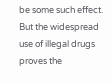be some such effect. But the widespread use of illegal drugs proves the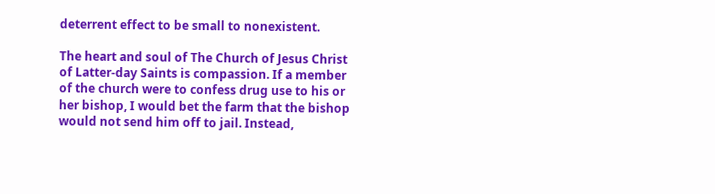deterrent effect to be small to nonexistent.

The heart and soul of The Church of Jesus Christ of Latter-day Saints is compassion. If a member of the church were to confess drug use to his or her bishop, I would bet the farm that the bishop would not send him off to jail. Instead,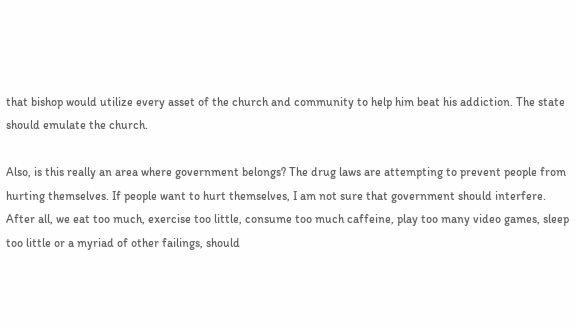that bishop would utilize every asset of the church and community to help him beat his addiction. The state should emulate the church.

Also, is this really an area where government belongs? The drug laws are attempting to prevent people from hurting themselves. If people want to hurt themselves, I am not sure that government should interfere. After all, we eat too much, exercise too little, consume too much caffeine, play too many video games, sleep too little or a myriad of other failings, should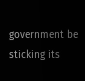government be sticking its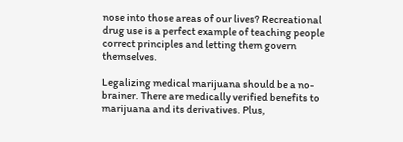nose into those areas of our lives? Recreational drug use is a perfect example of teaching people correct principles and letting them govern themselves.

Legalizing medical marijuana should be a no-brainer. There are medically verified benefits to marijuana and its derivatives. Plus,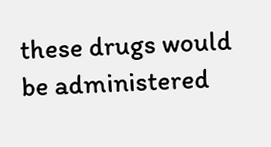these drugs would be administered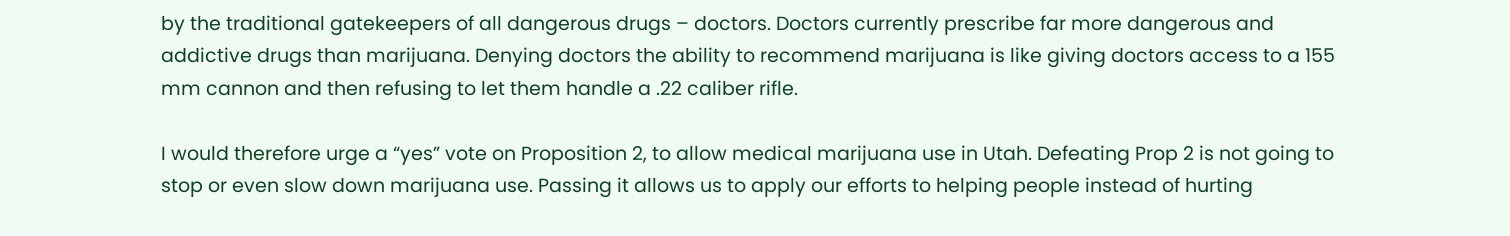by the traditional gatekeepers of all dangerous drugs – doctors. Doctors currently prescribe far more dangerous and addictive drugs than marijuana. Denying doctors the ability to recommend marijuana is like giving doctors access to a 155 mm cannon and then refusing to let them handle a .22 caliber rifle.

I would therefore urge a “yes” vote on Proposition 2, to allow medical marijuana use in Utah. Defeating Prop 2 is not going to stop or even slow down marijuana use. Passing it allows us to apply our efforts to helping people instead of hurting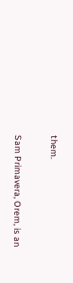them.

Sam Primavera, Orem, is an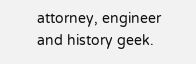attorney, engineer and history geek.